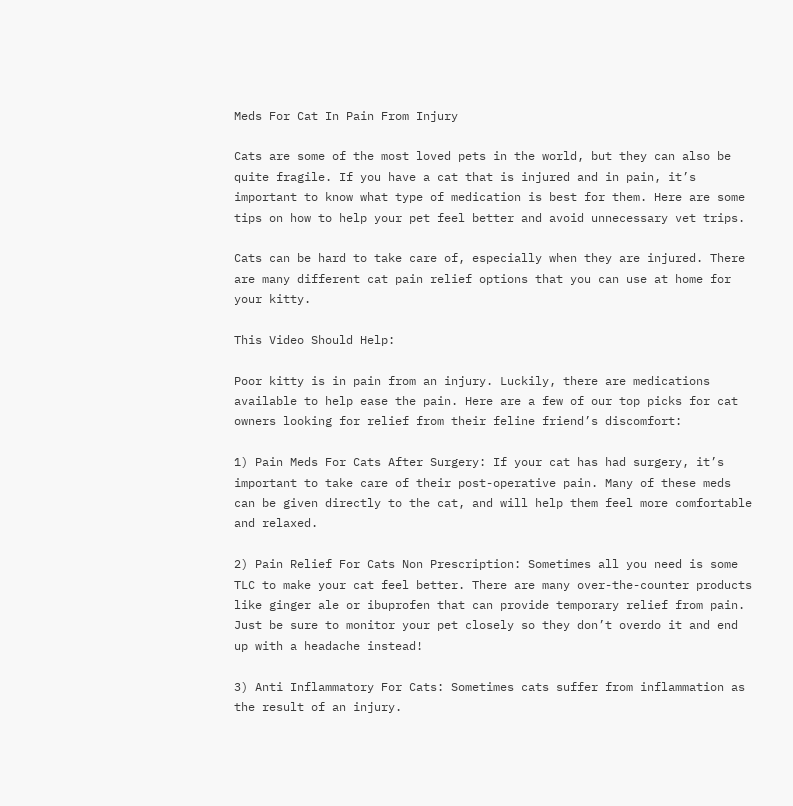Meds For Cat In Pain From Injury

Cats are some of the most loved pets in the world, but they can also be quite fragile. If you have a cat that is injured and in pain, it’s important to know what type of medication is best for them. Here are some tips on how to help your pet feel better and avoid unnecessary vet trips.

Cats can be hard to take care of, especially when they are injured. There are many different cat pain relief options that you can use at home for your kitty.

This Video Should Help:

Poor kitty is in pain from an injury. Luckily, there are medications available to help ease the pain. Here are a few of our top picks for cat owners looking for relief from their feline friend’s discomfort:

1) Pain Meds For Cats After Surgery: If your cat has had surgery, it’s important to take care of their post-operative pain. Many of these meds can be given directly to the cat, and will help them feel more comfortable and relaxed.

2) Pain Relief For Cats Non Prescription: Sometimes all you need is some TLC to make your cat feel better. There are many over-the-counter products like ginger ale or ibuprofen that can provide temporary relief from pain. Just be sure to monitor your pet closely so they don’t overdo it and end up with a headache instead!

3) Anti Inflammatory For Cats: Sometimes cats suffer from inflammation as the result of an injury.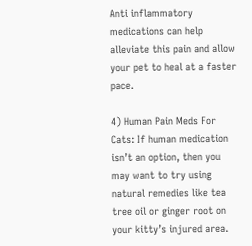Anti inflammatory medications can help alleviate this pain and allow your pet to heal at a faster pace.

4) Human Pain Meds For Cats: If human medication isn’t an option, then you may want to try using natural remedies like tea tree oil or ginger root on your kitty’s injured area.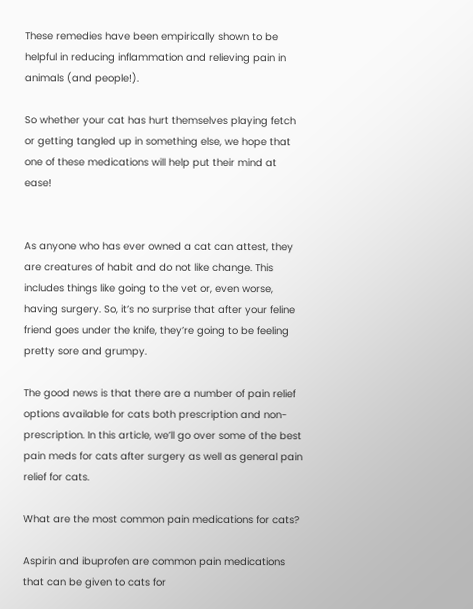These remedies have been empirically shown to be helpful in reducing inflammation and relieving pain in animals (and people!).

So whether your cat has hurt themselves playing fetch or getting tangled up in something else, we hope that one of these medications will help put their mind at ease!


As anyone who has ever owned a cat can attest, they are creatures of habit and do not like change. This includes things like going to the vet or, even worse, having surgery. So, it’s no surprise that after your feline friend goes under the knife, they’re going to be feeling pretty sore and grumpy.

The good news is that there are a number of pain relief options available for cats both prescription and non-prescription. In this article, we’ll go over some of the best pain meds for cats after surgery as well as general pain relief for cats.

What are the most common pain medications for cats?

Aspirin and ibuprofen are common pain medications that can be given to cats for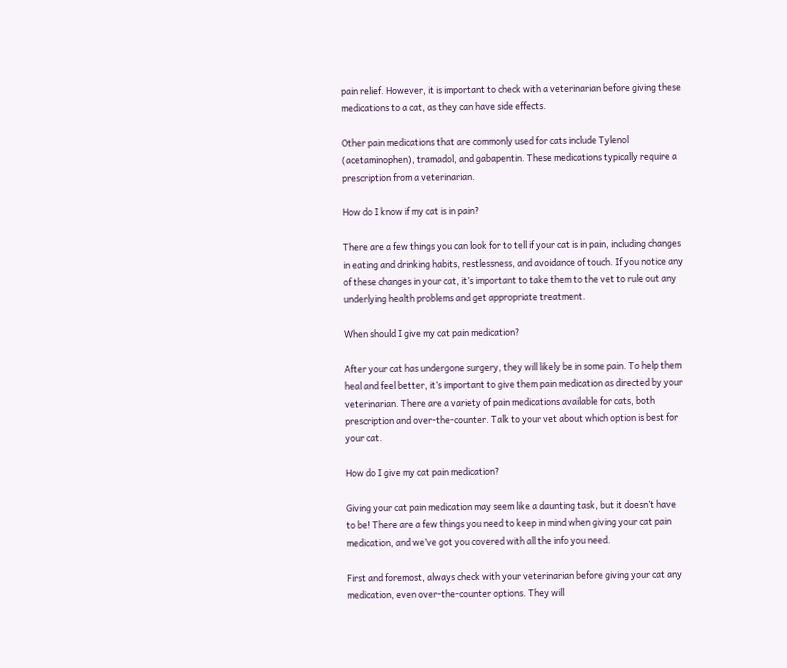pain relief. However, it is important to check with a veterinarian before giving these medications to a cat, as they can have side effects.

Other pain medications that are commonly used for cats include Tylenol (acetaminophen), tramadol, and gabapentin. These medications typically require a prescription from a veterinarian.

How do I know if my cat is in pain?

There are a few things you can look for to tell if your cat is in pain, including changes in eating and drinking habits, restlessness, and avoidance of touch. If you notice any of these changes in your cat, it’s important to take them to the vet to rule out any underlying health problems and get appropriate treatment.

When should I give my cat pain medication?

After your cat has undergone surgery, they will likely be in some pain. To help them heal and feel better, it’s important to give them pain medication as directed by your veterinarian. There are a variety of pain medications available for cats, both prescription and over-the-counter. Talk to your vet about which option is best for your cat.

How do I give my cat pain medication?

Giving your cat pain medication may seem like a daunting task, but it doesn’t have to be! There are a few things you need to keep in mind when giving your cat pain medication, and we’ve got you covered with all the info you need.

First and foremost, always check with your veterinarian before giving your cat any medication, even over-the-counter options. They will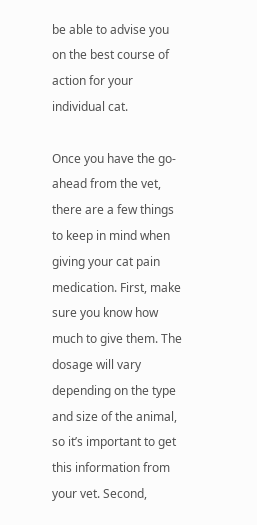be able to advise you on the best course of action for your individual cat.

Once you have the go-ahead from the vet, there are a few things to keep in mind when giving your cat pain medication. First, make sure you know how much to give them. The dosage will vary depending on the type and size of the animal, so it’s important to get this information from your vet. Second,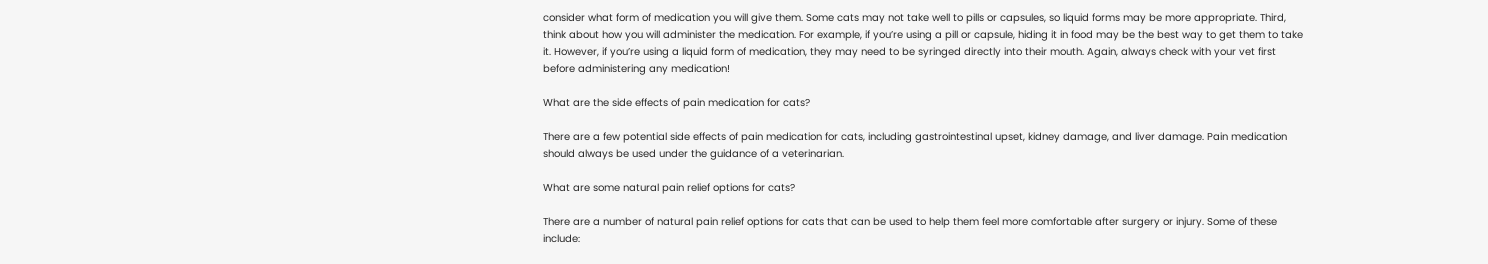consider what form of medication you will give them. Some cats may not take well to pills or capsules, so liquid forms may be more appropriate. Third, think about how you will administer the medication. For example, if you’re using a pill or capsule, hiding it in food may be the best way to get them to take it. However, if you’re using a liquid form of medication, they may need to be syringed directly into their mouth. Again, always check with your vet first before administering any medication!

What are the side effects of pain medication for cats?

There are a few potential side effects of pain medication for cats, including gastrointestinal upset, kidney damage, and liver damage. Pain medication should always be used under the guidance of a veterinarian.

What are some natural pain relief options for cats?

There are a number of natural pain relief options for cats that can be used to help them feel more comfortable after surgery or injury. Some of these include: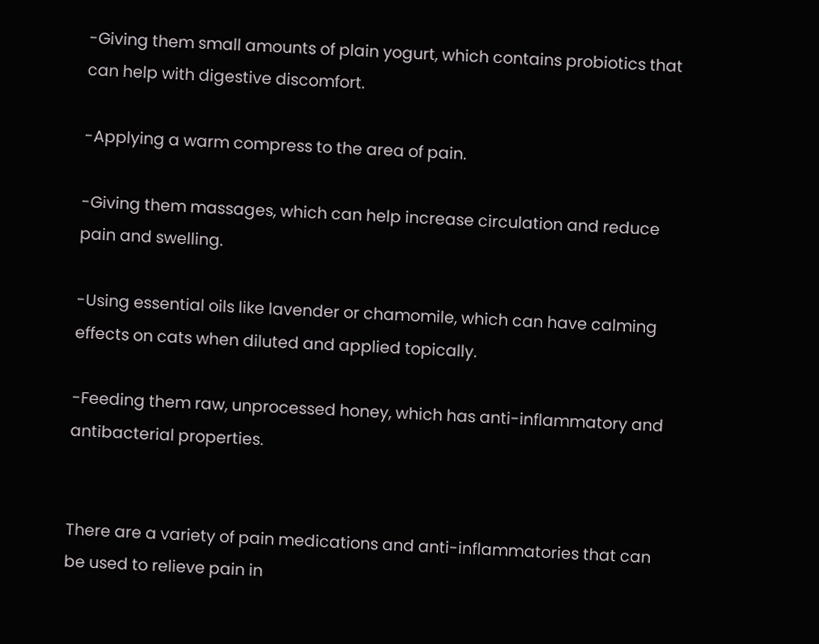-Giving them small amounts of plain yogurt, which contains probiotics that can help with digestive discomfort.

-Applying a warm compress to the area of pain.

-Giving them massages, which can help increase circulation and reduce pain and swelling.

-Using essential oils like lavender or chamomile, which can have calming effects on cats when diluted and applied topically.

-Feeding them raw, unprocessed honey, which has anti-inflammatory and antibacterial properties.


There are a variety of pain medications and anti-inflammatories that can be used to relieve pain in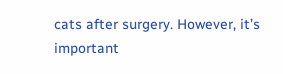cats after surgery. However, it’s important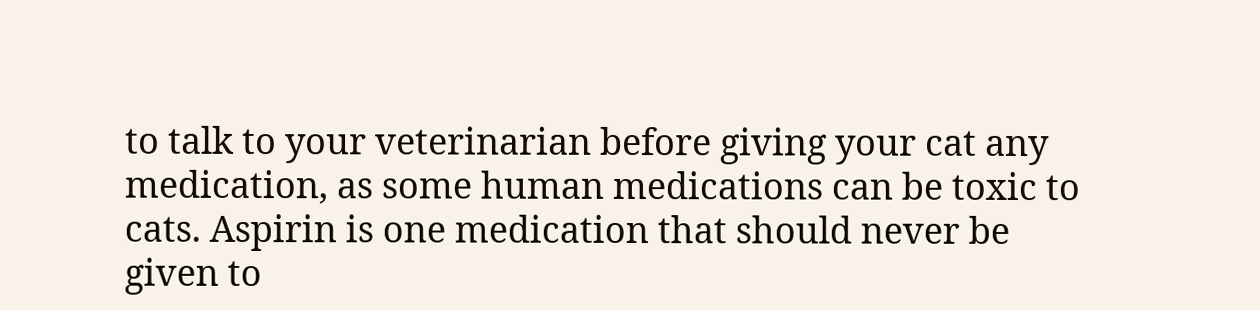to talk to your veterinarian before giving your cat any medication, as some human medications can be toxic to cats. Aspirin is one medication that should never be given to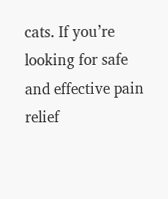cats. If you’re looking for safe and effective pain relief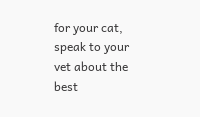for your cat, speak to your vet about the best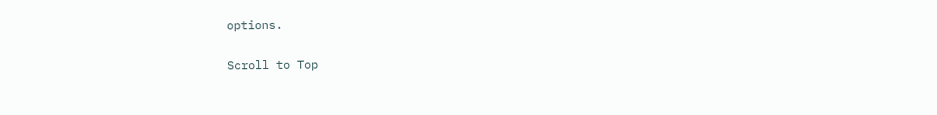options.

Scroll to Top